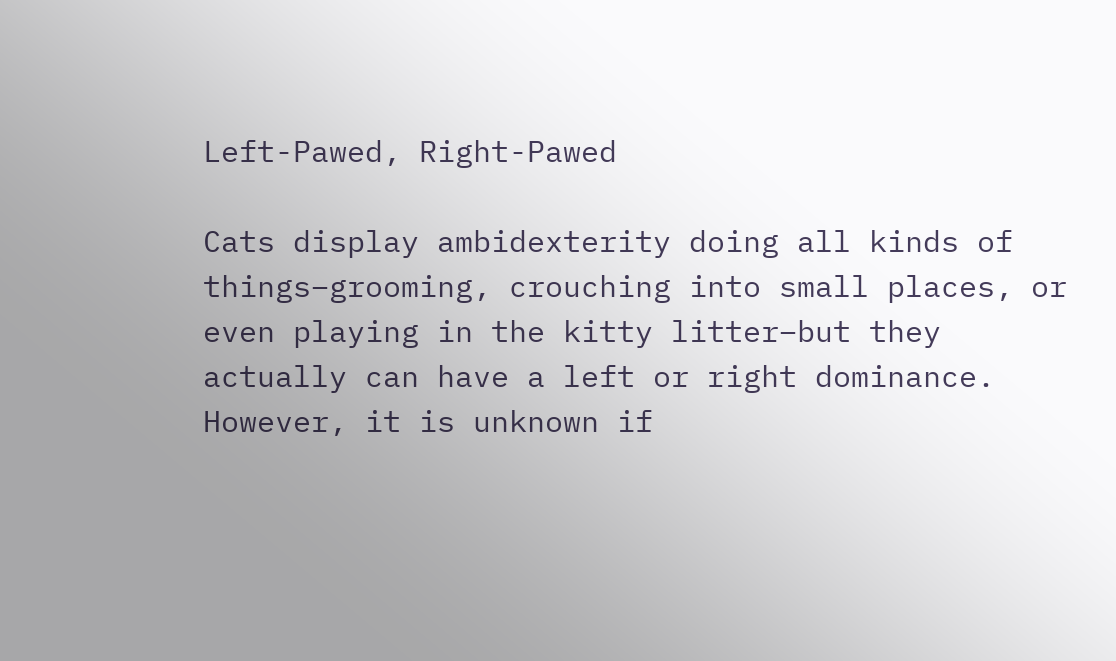Left-Pawed, Right-Pawed

Cats display ambidexterity doing all kinds of things–grooming, crouching into small places, or even playing in the kitty litter–but they actually can have a left or right dominance. However, it is unknown if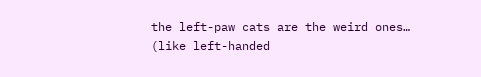the left-paw cats are the weird ones… (like left-handed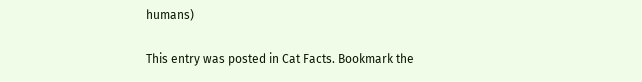humans)

This entry was posted in Cat Facts. Bookmark the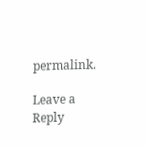permalink.

Leave a Reply